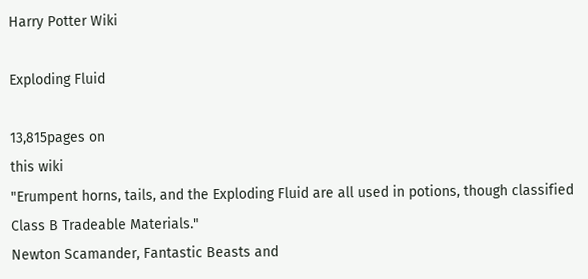Harry Potter Wiki

Exploding Fluid

13,815pages on
this wiki
"Erumpent horns, tails, and the Exploding Fluid are all used in potions, though classified Class B Tradeable Materials."
Newton Scamander, Fantastic Beasts and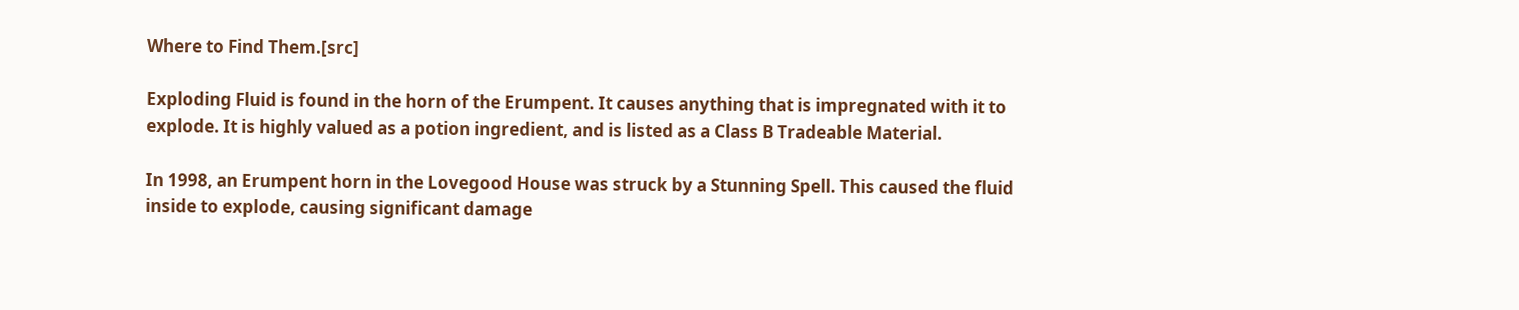Where to Find Them.[src]

Exploding Fluid is found in the horn of the Erumpent. It causes anything that is impregnated with it to explode. It is highly valued as a potion ingredient, and is listed as a Class B Tradeable Material.

In 1998, an Erumpent horn in the Lovegood House was struck by a Stunning Spell. This caused the fluid inside to explode, causing significant damage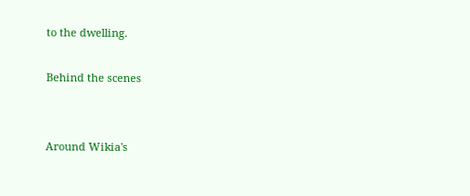to the dwelling.

Behind the scenes


Around Wikia's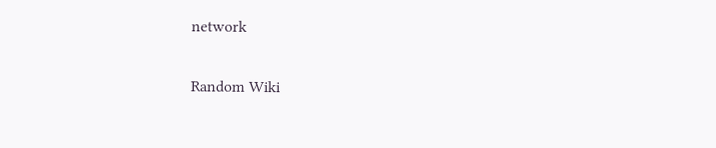network

Random Wiki